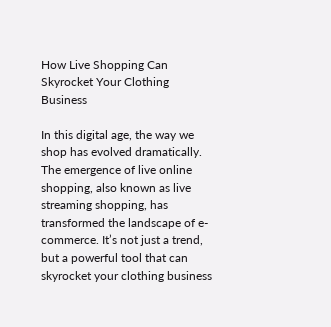How Live Shopping Can Skyrocket Your Clothing Business

In this digital age, the way we shop has evolved dramatically. The emergence of live online shopping, also known as live streaming shopping, has transformed the landscape of e-commerce. It’s not just a trend, but a powerful tool that can skyrocket your clothing business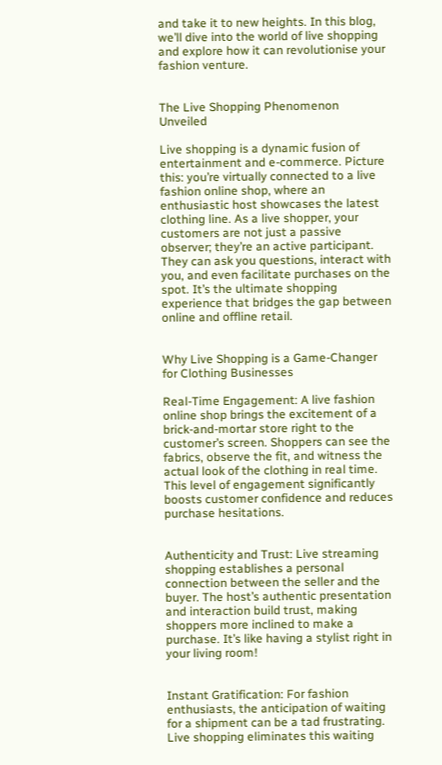and take it to new heights. In this blog, we’ll dive into the world of live shopping and explore how it can revolutionise your fashion venture.


The Live Shopping Phenomenon Unveiled

Live shopping is a dynamic fusion of entertainment and e-commerce. Picture this: you’re virtually connected to a live fashion online shop, where an enthusiastic host showcases the latest clothing line. As a live shopper, your customers are not just a passive observer; they’re an active participant. They can ask you questions, interact with you, and even facilitate purchases on the spot. It’s the ultimate shopping experience that bridges the gap between online and offline retail.


Why Live Shopping is a Game-Changer for Clothing Businesses

Real-Time Engagement: A live fashion online shop brings the excitement of a brick-and-mortar store right to the customer’s screen. Shoppers can see the fabrics, observe the fit, and witness the actual look of the clothing in real time. This level of engagement significantly boosts customer confidence and reduces purchase hesitations.


Authenticity and Trust: Live streaming shopping establishes a personal connection between the seller and the buyer. The host’s authentic presentation and interaction build trust, making shoppers more inclined to make a purchase. It’s like having a stylist right in your living room!


Instant Gratification: For fashion enthusiasts, the anticipation of waiting for a shipment can be a tad frustrating. Live shopping eliminates this waiting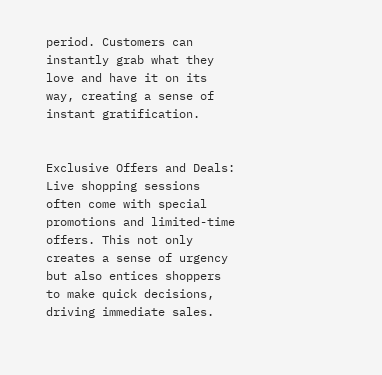period. Customers can instantly grab what they love and have it on its way, creating a sense of instant gratification.


Exclusive Offers and Deals: Live shopping sessions often come with special promotions and limited-time offers. This not only creates a sense of urgency but also entices shoppers to make quick decisions, driving immediate sales.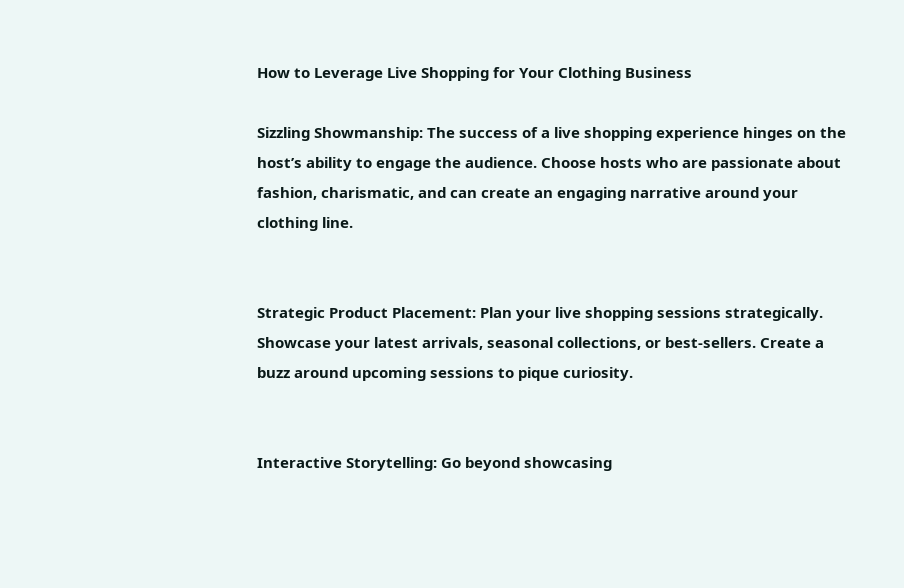How to Leverage Live Shopping for Your Clothing Business

Sizzling Showmanship: The success of a live shopping experience hinges on the host’s ability to engage the audience. Choose hosts who are passionate about fashion, charismatic, and can create an engaging narrative around your clothing line.


Strategic Product Placement: Plan your live shopping sessions strategically. Showcase your latest arrivals, seasonal collections, or best-sellers. Create a buzz around upcoming sessions to pique curiosity.


Interactive Storytelling: Go beyond showcasing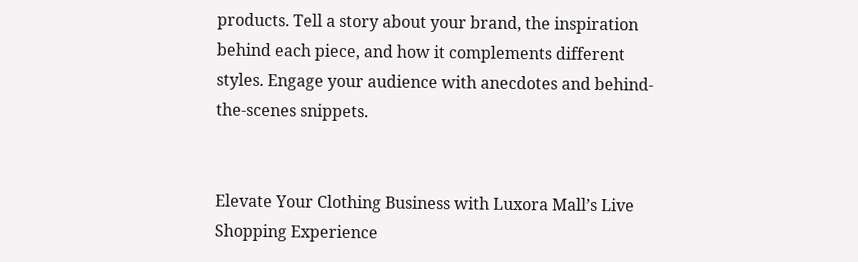products. Tell a story about your brand, the inspiration behind each piece, and how it complements different styles. Engage your audience with anecdotes and behind-the-scenes snippets.


Elevate Your Clothing Business with Luxora Mall’s Live Shopping Experience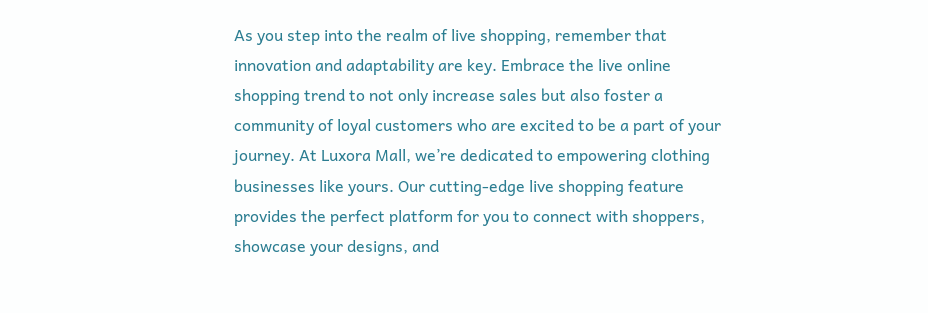As you step into the realm of live shopping, remember that innovation and adaptability are key. Embrace the live online shopping trend to not only increase sales but also foster a community of loyal customers who are excited to be a part of your journey. At Luxora Mall, we’re dedicated to empowering clothing businesses like yours. Our cutting-edge live shopping feature provides the perfect platform for you to connect with shoppers, showcase your designs, and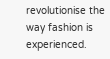revolutionise the way fashion is experienced.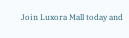Join Luxora Mall today and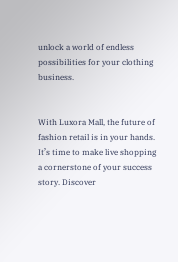unlock a world of endless possibilities for your clothing business.


With Luxora Mall, the future of fashion retail is in your hands. It’s time to make live shopping a cornerstone of your success story. Discover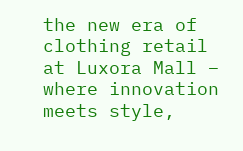the new era of clothing retail at Luxora Mall – where innovation meets style,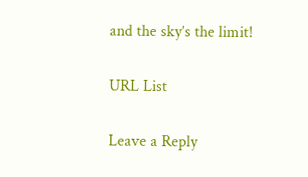and the sky’s the limit!

URL List

Leave a Reply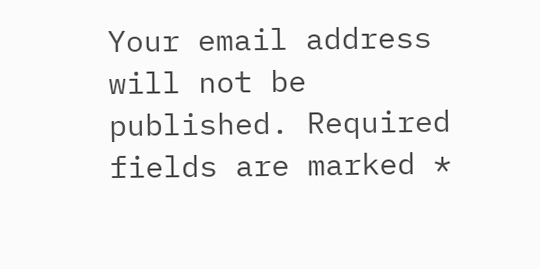Your email address will not be published. Required fields are marked *